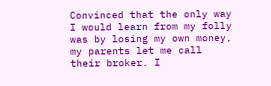Convinced that the only way I would learn from my folly was by losing my own money, my parents let me call their broker. I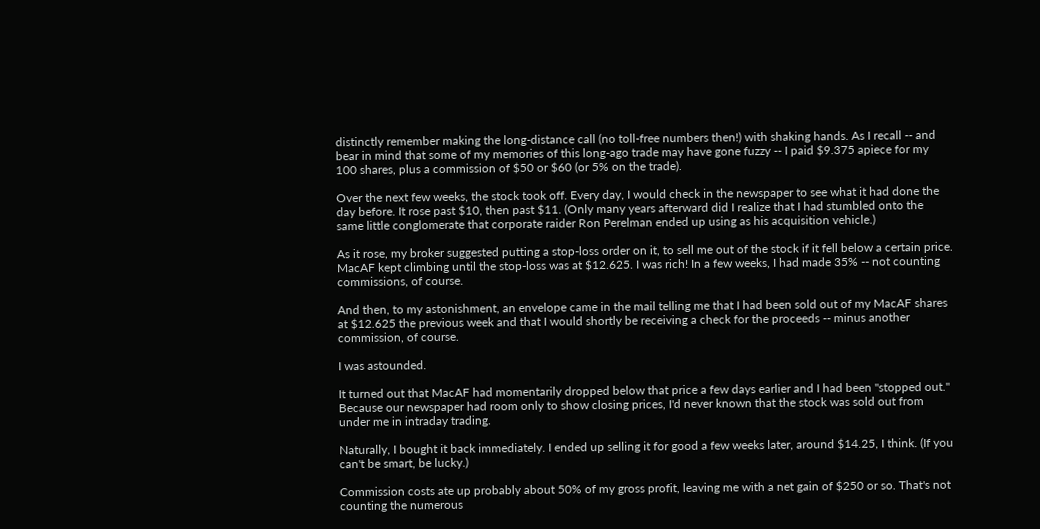distinctly remember making the long-distance call (no toll-free numbers then!) with shaking hands. As I recall -- and bear in mind that some of my memories of this long-ago trade may have gone fuzzy -- I paid $9.375 apiece for my 100 shares, plus a commission of $50 or $60 (or 5% on the trade).

Over the next few weeks, the stock took off. Every day, I would check in the newspaper to see what it had done the day before. It rose past $10, then past $11. (Only many years afterward did I realize that I had stumbled onto the same little conglomerate that corporate raider Ron Perelman ended up using as his acquisition vehicle.)

As it rose, my broker suggested putting a stop-loss order on it, to sell me out of the stock if it fell below a certain price. MacAF kept climbing until the stop-loss was at $12.625. I was rich! In a few weeks, I had made 35% -- not counting commissions, of course.

And then, to my astonishment, an envelope came in the mail telling me that I had been sold out of my MacAF shares at $12.625 the previous week and that I would shortly be receiving a check for the proceeds -- minus another commission, of course.

I was astounded.

It turned out that MacAF had momentarily dropped below that price a few days earlier and I had been "stopped out." Because our newspaper had room only to show closing prices, I'd never known that the stock was sold out from under me in intraday trading.

Naturally, I bought it back immediately. I ended up selling it for good a few weeks later, around $14.25, I think. (If you can't be smart, be lucky.)

Commission costs ate up probably about 50% of my gross profit, leaving me with a net gain of $250 or so. That's not counting the numerous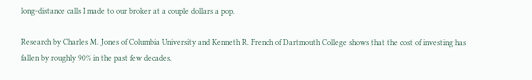long-distance calls I made to our broker at a couple dollars a pop.

Research by Charles M. Jones of Columbia University and Kenneth R. French of Dartmouth College shows that the cost of investing has fallen by roughly 90% in the past few decades.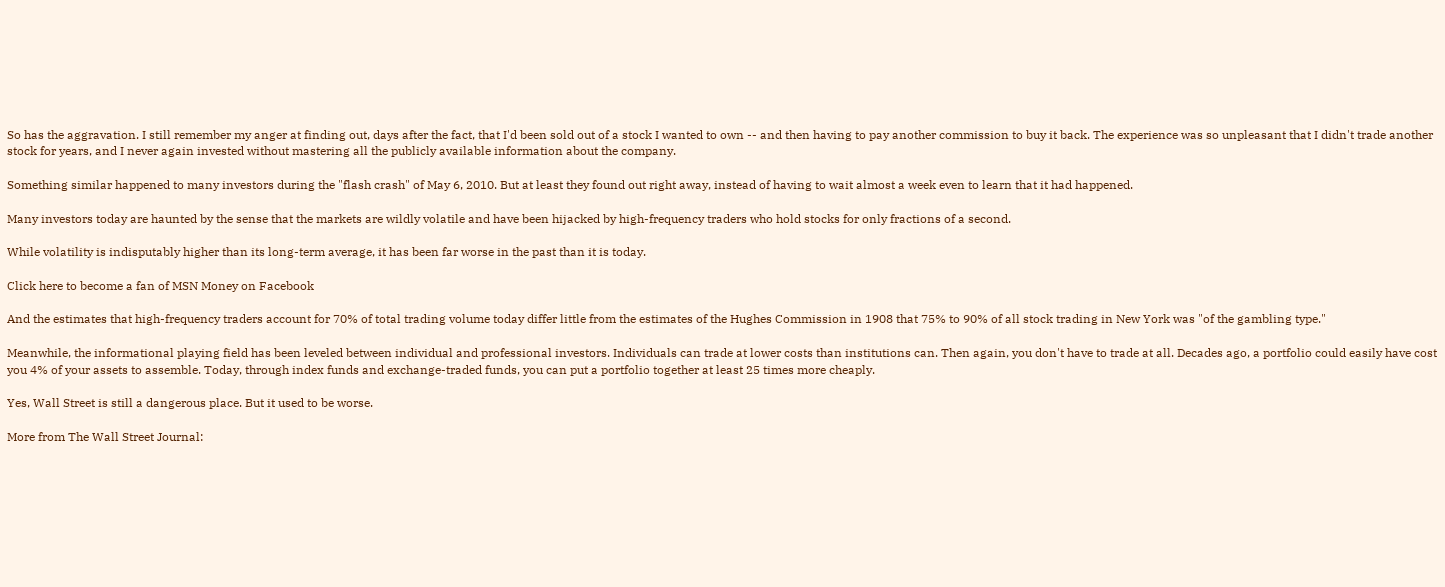So has the aggravation. I still remember my anger at finding out, days after the fact, that I'd been sold out of a stock I wanted to own -- and then having to pay another commission to buy it back. The experience was so unpleasant that I didn't trade another stock for years, and I never again invested without mastering all the publicly available information about the company.

Something similar happened to many investors during the "flash crash" of May 6, 2010. But at least they found out right away, instead of having to wait almost a week even to learn that it had happened.

Many investors today are haunted by the sense that the markets are wildly volatile and have been hijacked by high-frequency traders who hold stocks for only fractions of a second.

While volatility is indisputably higher than its long-term average, it has been far worse in the past than it is today.

Click here to become a fan of MSN Money on Facebook

And the estimates that high-frequency traders account for 70% of total trading volume today differ little from the estimates of the Hughes Commission in 1908 that 75% to 90% of all stock trading in New York was "of the gambling type."

Meanwhile, the informational playing field has been leveled between individual and professional investors. Individuals can trade at lower costs than institutions can. Then again, you don't have to trade at all. Decades ago, a portfolio could easily have cost you 4% of your assets to assemble. Today, through index funds and exchange-traded funds, you can put a portfolio together at least 25 times more cheaply.

Yes, Wall Street is still a dangerous place. But it used to be worse.

More from The Wall Street Journal: